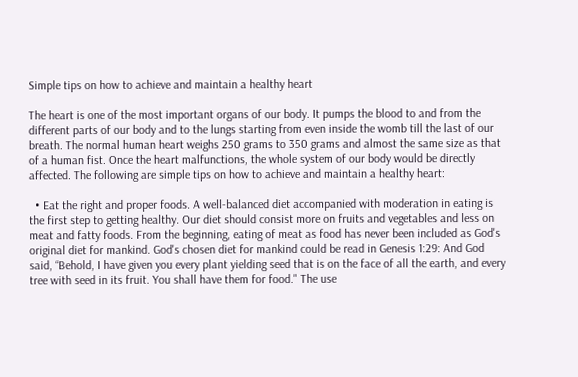Simple tips on how to achieve and maintain a healthy heart

The heart is one of the most important organs of our body. It pumps the blood to and from the different parts of our body and to the lungs starting from even inside the womb till the last of our breath. The normal human heart weighs 250 grams to 350 grams and almost the same size as that of a human fist. Once the heart malfunctions, the whole system of our body would be directly affected. The following are simple tips on how to achieve and maintain a healthy heart:

  • Eat the right and proper foods. A well-balanced diet accompanied with moderation in eating is the first step to getting healthy. Our diet should consist more on fruits and vegetables and less on meat and fatty foods. From the beginning, eating of meat as food has never been included as God's original diet for mankind. God's chosen diet for mankind could be read in Genesis 1:29: And God said, “Behold, I have given you every plant yielding seed that is on the face of all the earth, and every tree with seed in its fruit. You shall have them for food." The use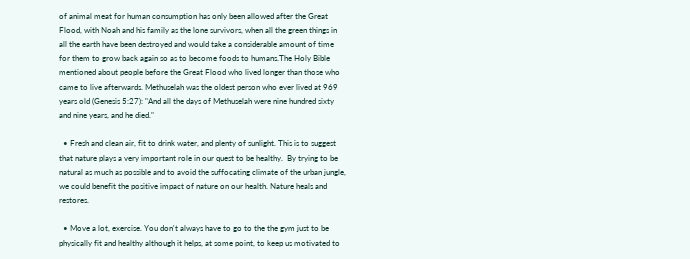of animal meat for human consumption has only been allowed after the Great Flood, with Noah and his family as the lone survivors, when all the green things in all the earth have been destroyed and would take a considerable amount of time for them to grow back again so as to become foods to humans.The Holy Bible mentioned about people before the Great Flood who lived longer than those who came to live afterwards. Methuselah was the oldest person who ever lived at 969 years old (Genesis 5:27): "And all the days of Methuselah were nine hundred sixty and nine years, and he died."

  • Fresh and clean air, fit to drink water, and plenty of sunlight. This is to suggest that nature plays a very important role in our quest to be healthy.  By trying to be natural as much as possible and to avoid the suffocating climate of the urban jungle, we could benefit the positive impact of nature on our health. Nature heals and restores.

  • Move a lot, exercise. You don't always have to go to the the gym just to be physically fit and healthy although it helps, at some point, to keep us motivated to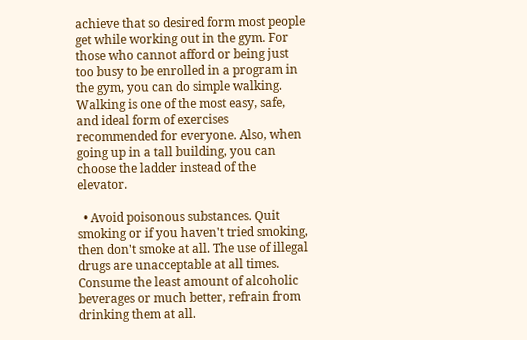achieve that so desired form most people get while working out in the gym. For those who cannot afford or being just too busy to be enrolled in a program in the gym, you can do simple walking. Walking is one of the most easy, safe, and ideal form of exercises recommended for everyone. Also, when going up in a tall building, you can choose the ladder instead of the elevator.

  • Avoid poisonous substances. Quit smoking or if you haven't tried smoking, then don't smoke at all. The use of illegal drugs are unacceptable at all times. Consume the least amount of alcoholic beverages or much better, refrain from drinking them at all.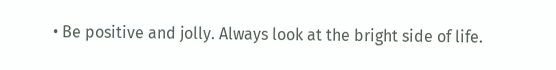• Be positive and jolly. Always look at the bright side of life.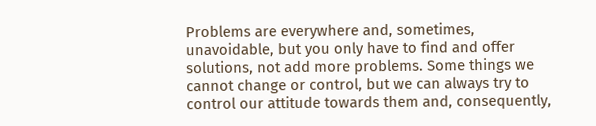Problems are everywhere and, sometimes, unavoidable, but you only have to find and offer solutions, not add more problems. Some things we cannot change or control, but we can always try to control our attitude towards them and, consequently,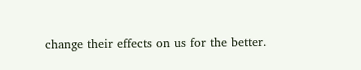change their effects on us for the better.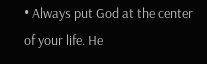• Always put God at the center of your life. He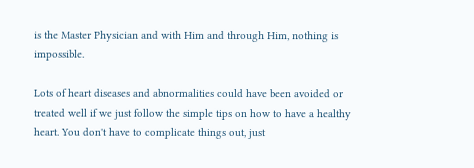is the Master Physician and with Him and through Him, nothing is impossible.

Lots of heart diseases and abnormalities could have been avoided or treated well if we just follow the simple tips on how to have a healthy heart. You don't have to complicate things out, just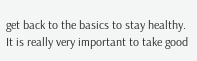get back to the basics to stay healthy. It is really very important to take good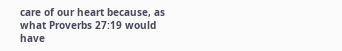care of our heart because, as what Proverbs 27:19 would have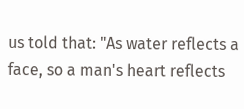us told that: "As water reflects a face, so a man's heart reflects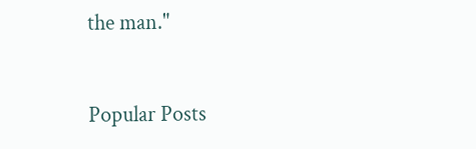the man."


Popular Posts